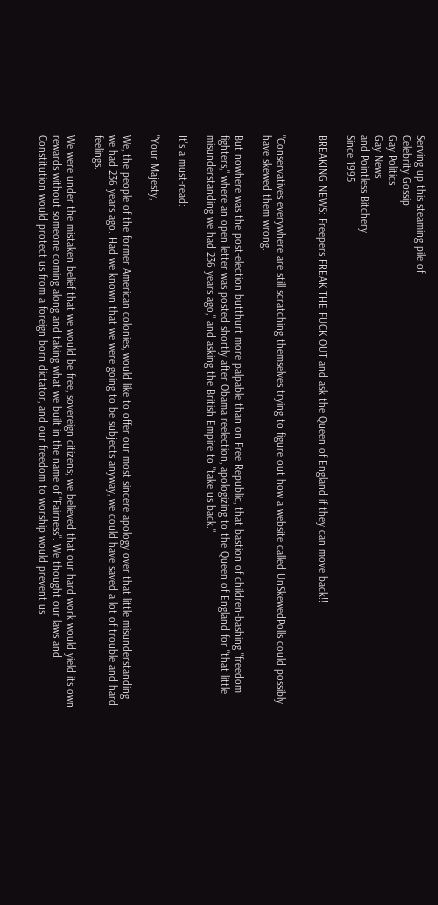Serving up this steaming pile of
Celebrity Gossip
Gay Politics
Gay News
and Pointless Bitchery
Since 1995

BREAKING NEWS: Freepers FREAK THE FUCK OUT and ask the Queen of England if they can move back!!


"Conservatives everywhere are still scratching themselves trying to figure out how a website called UnSkewedPolls could possibly have skewed them wrong.

But nowhere was the post-election butthurt more palpable than on Free Republic, that bastion of children-bashing "freedom fighters," where an open letter was posted shortly after Obama reelection, apologizing to the Queen of England for "that little misunderstanding we had 236 years ago," and asking the British Empire to "take us back."

It's a must-read:

"Your Majesty,

We, the people of the former American colonies, would like to offer our most sincere apology over that little misunderstanding we had 236 years ago. Had we known that we were going to be subjects anyway, we could have saved a lot of trouble and hard feelings.

We were under the mistaken belief that we would be free, sovereign citizens; we believed that our hard work would yield its own rewards without someone coming along and taking what we built in the name of "Fairness". We thought our laws and Constitution would protect us from a foreign born dictator, and our freedom to worship would prevent us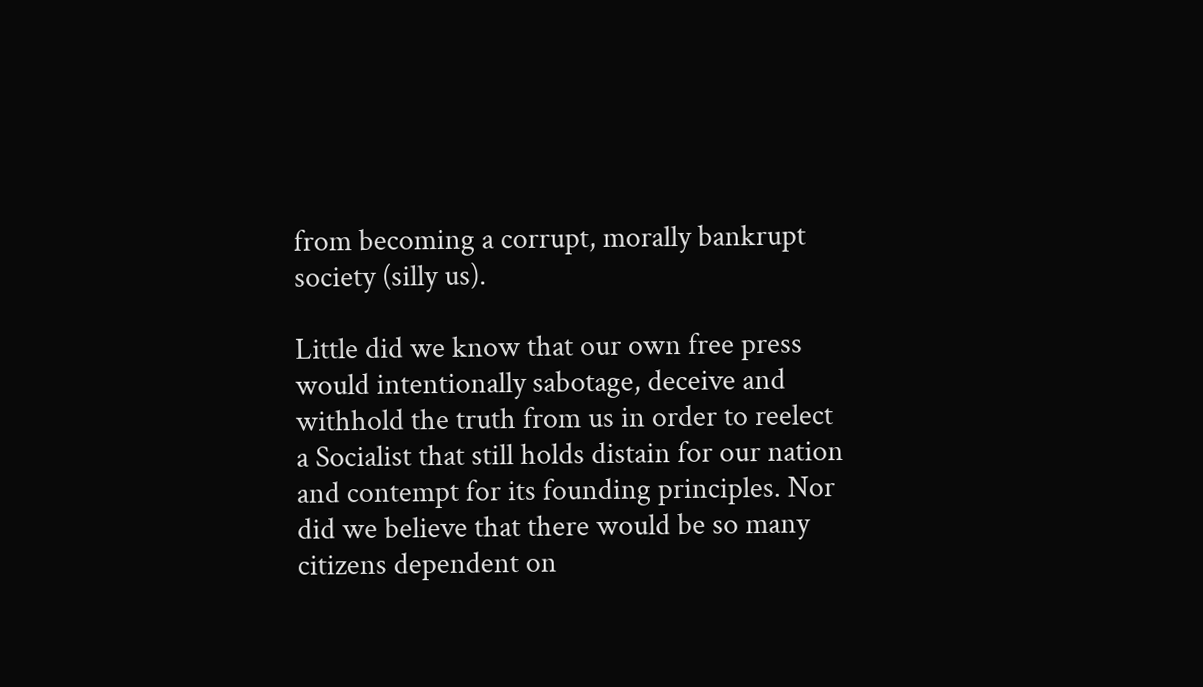from becoming a corrupt, morally bankrupt society (silly us).

Little did we know that our own free press would intentionally sabotage, deceive and withhold the truth from us in order to reelect a Socialist that still holds distain for our nation and contempt for its founding principles. Nor did we believe that there would be so many citizens dependent on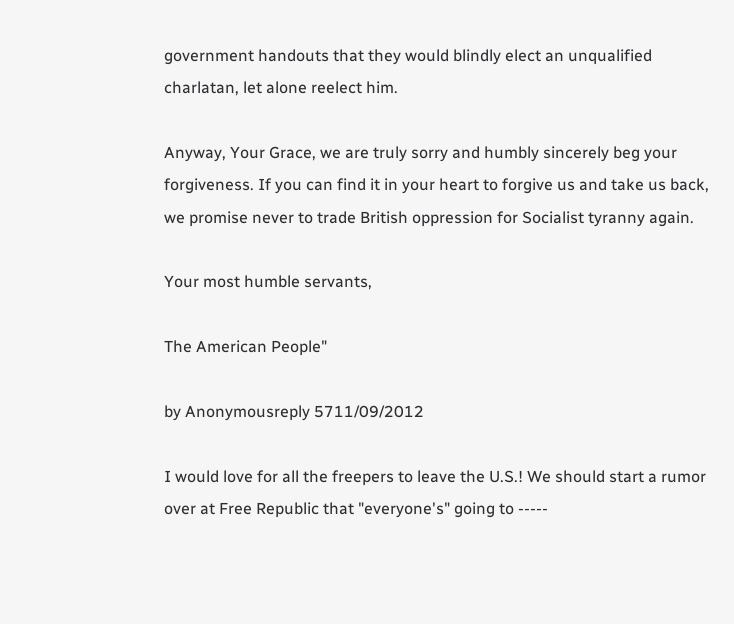government handouts that they would blindly elect an unqualified charlatan, let alone reelect him.

Anyway, Your Grace, we are truly sorry and humbly sincerely beg your forgiveness. If you can find it in your heart to forgive us and take us back, we promise never to trade British oppression for Socialist tyranny again.

Your most humble servants,

The American People"

by Anonymousreply 5711/09/2012

I would love for all the freepers to leave the U.S.! We should start a rumor over at Free Republic that "everyone's" going to -----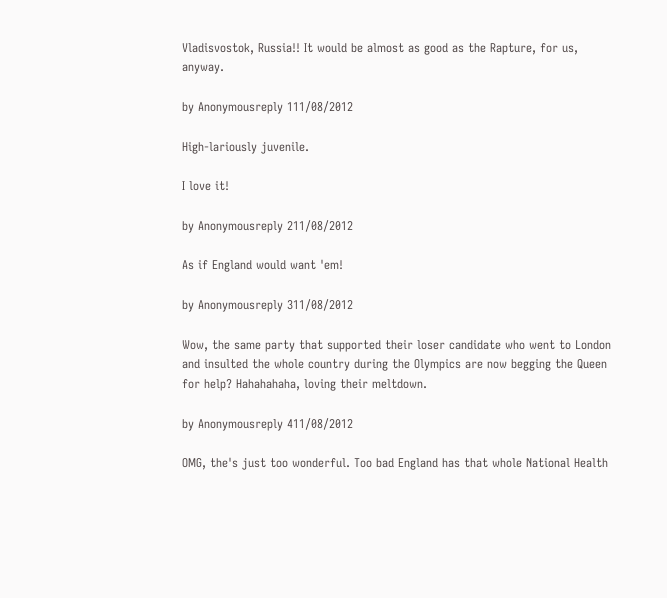Vladisvostok, Russia!! It would be almost as good as the Rapture, for us, anyway.

by Anonymousreply 111/08/2012

High-lariously juvenile.

I love it!

by Anonymousreply 211/08/2012

As if England would want 'em!

by Anonymousreply 311/08/2012

Wow, the same party that supported their loser candidate who went to London and insulted the whole country during the Olympics are now begging the Queen for help? Hahahahaha, loving their meltdown.

by Anonymousreply 411/08/2012

OMG, the's just too wonderful. Too bad England has that whole National Health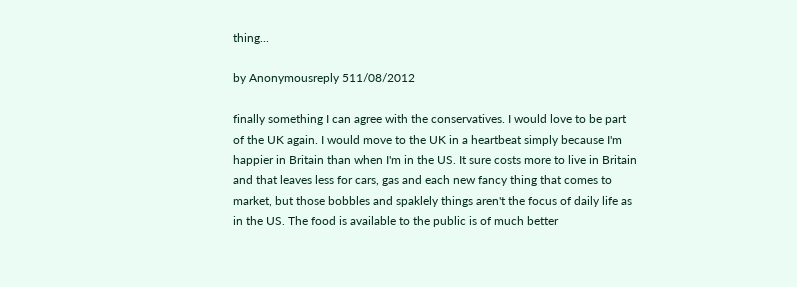thing...

by Anonymousreply 511/08/2012

finally something I can agree with the conservatives. I would love to be part of the UK again. I would move to the UK in a heartbeat simply because I'm happier in Britain than when I'm in the US. It sure costs more to live in Britain and that leaves less for cars, gas and each new fancy thing that comes to market, but those bobbles and spaklely things aren't the focus of daily life as in the US. The food is available to the public is of much better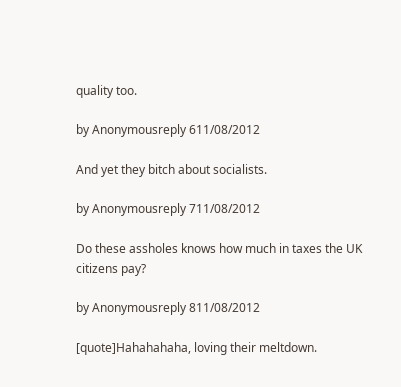quality too.

by Anonymousreply 611/08/2012

And yet they bitch about socialists.

by Anonymousreply 711/08/2012

Do these assholes knows how much in taxes the UK citizens pay?

by Anonymousreply 811/08/2012

[quote]Hahahahaha, loving their meltdown.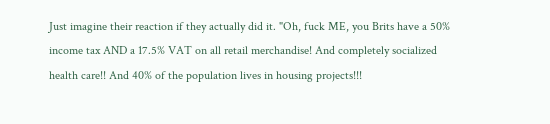Just imagine their reaction if they actually did it. "Oh, fuck ME, you Brits have a 50% income tax AND a 17.5% VAT on all retail merchandise! And completely socialized health care!! And 40% of the population lives in housing projects!!!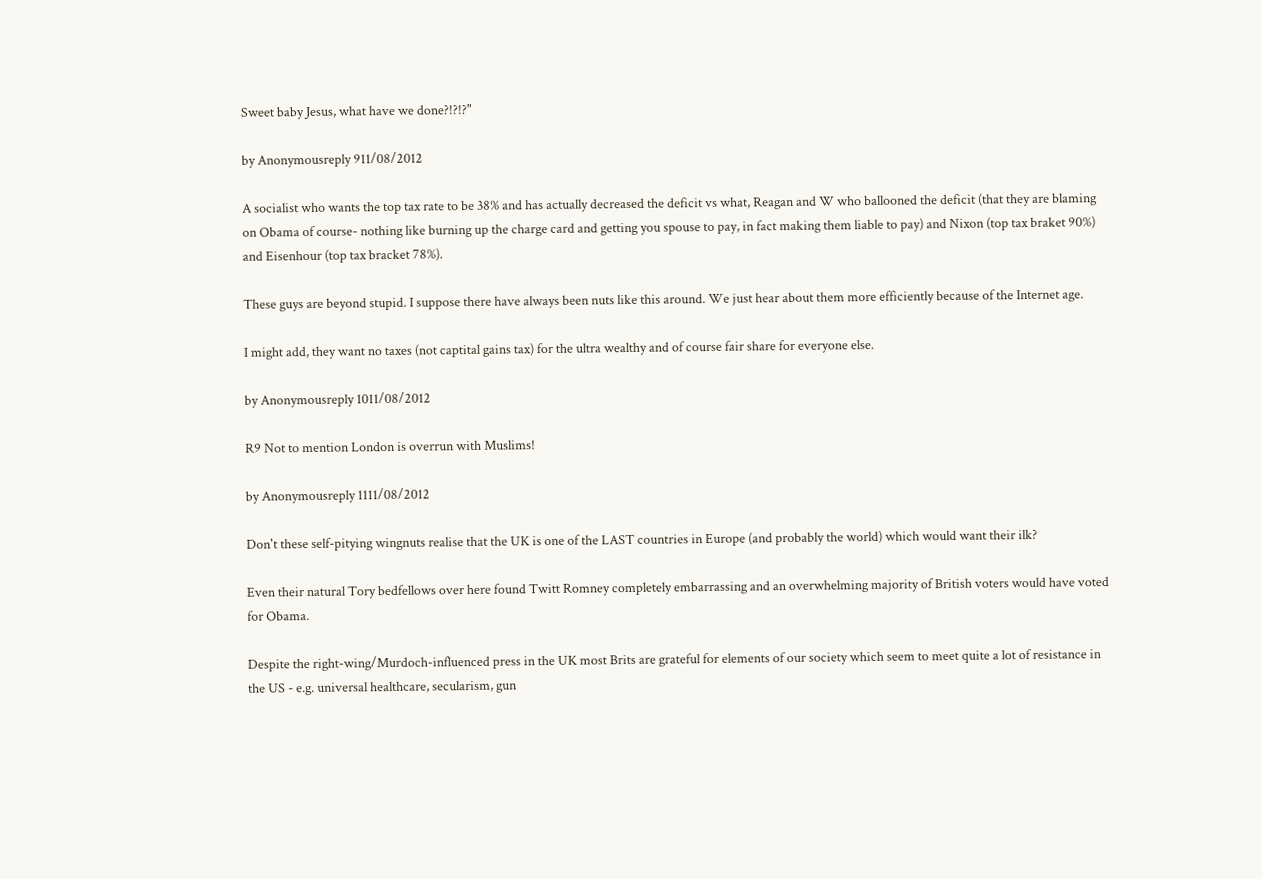Sweet baby Jesus, what have we done?!?!?"

by Anonymousreply 911/08/2012

A socialist who wants the top tax rate to be 38% and has actually decreased the deficit vs what, Reagan and W who ballooned the deficit (that they are blaming on Obama of course- nothing like burning up the charge card and getting you spouse to pay, in fact making them liable to pay) and Nixon (top tax braket 90%) and Eisenhour (top tax bracket 78%).

These guys are beyond stupid. I suppose there have always been nuts like this around. We just hear about them more efficiently because of the Internet age.

I might add, they want no taxes (not captital gains tax) for the ultra wealthy and of course fair share for everyone else.

by Anonymousreply 1011/08/2012

R9 Not to mention London is overrun with Muslims!

by Anonymousreply 1111/08/2012

Don't these self-pitying wingnuts realise that the UK is one of the LAST countries in Europe (and probably the world) which would want their ilk?

Even their natural Tory bedfellows over here found Twitt Romney completely embarrassing and an overwhelming majority of British voters would have voted for Obama.

Despite the right-wing/Murdoch-influenced press in the UK most Brits are grateful for elements of our society which seem to meet quite a lot of resistance in the US - e.g. universal healthcare, secularism, gun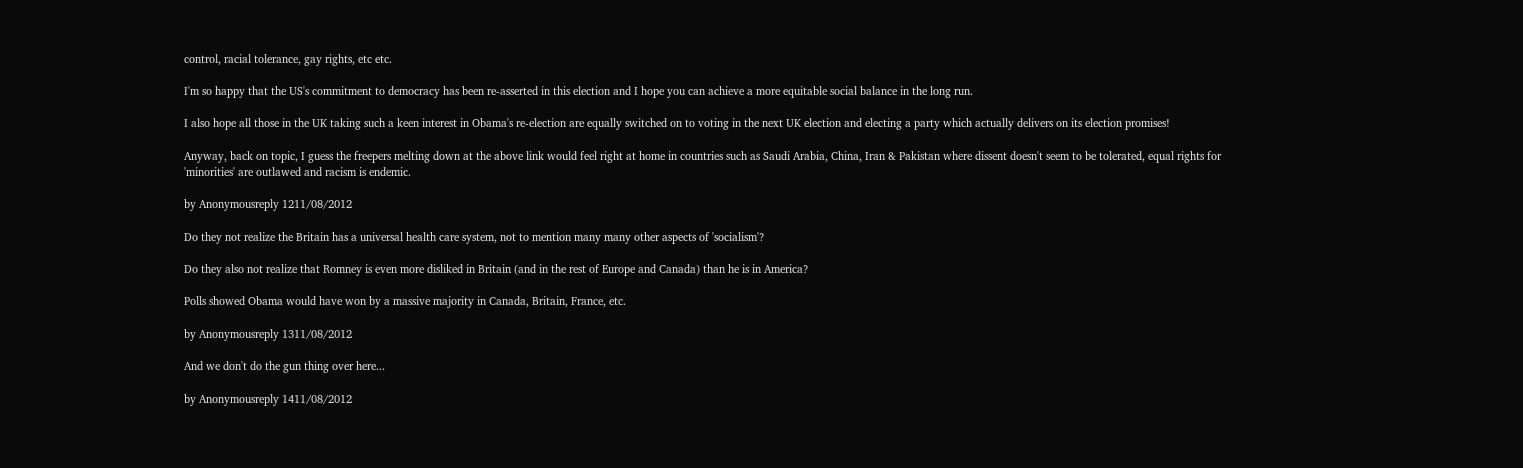control, racial tolerance, gay rights, etc etc.

I'm so happy that the US's commitment to democracy has been re-asserted in this election and I hope you can achieve a more equitable social balance in the long run.

I also hope all those in the UK taking such a keen interest in Obama's re-election are equally switched on to voting in the next UK election and electing a party which actually delivers on its election promises!

Anyway, back on topic, I guess the freepers melting down at the above link would feel right at home in countries such as Saudi Arabia, China, Iran & Pakistan where dissent doesn't seem to be tolerated, equal rights for 'minorities' are outlawed and racism is endemic.

by Anonymousreply 1211/08/2012

Do they not realize the Britain has a universal health care system, not to mention many many other aspects of 'socialism'?

Do they also not realize that Romney is even more disliked in Britain (and in the rest of Europe and Canada) than he is in America?

Polls showed Obama would have won by a massive majority in Canada, Britain, France, etc.

by Anonymousreply 1311/08/2012

And we don't do the gun thing over here...

by Anonymousreply 1411/08/2012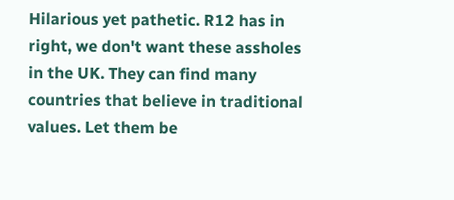Hilarious yet pathetic. R12 has in right, we don't want these assholes in the UK. They can find many countries that believe in traditional values. Let them be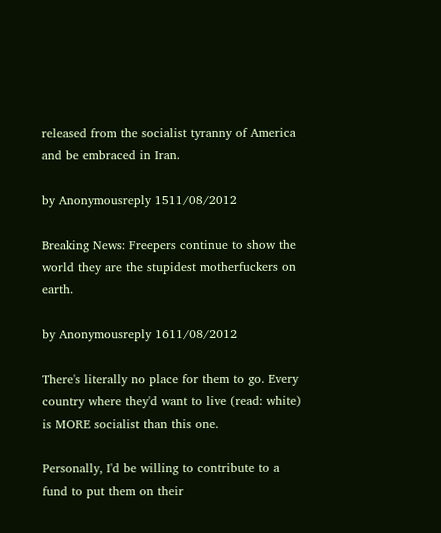released from the socialist tyranny of America and be embraced in Iran.

by Anonymousreply 1511/08/2012

Breaking News: Freepers continue to show the world they are the stupidest motherfuckers on earth.

by Anonymousreply 1611/08/2012

There's literally no place for them to go. Every country where they'd want to live (read: white) is MORE socialist than this one.

Personally, I'd be willing to contribute to a fund to put them on their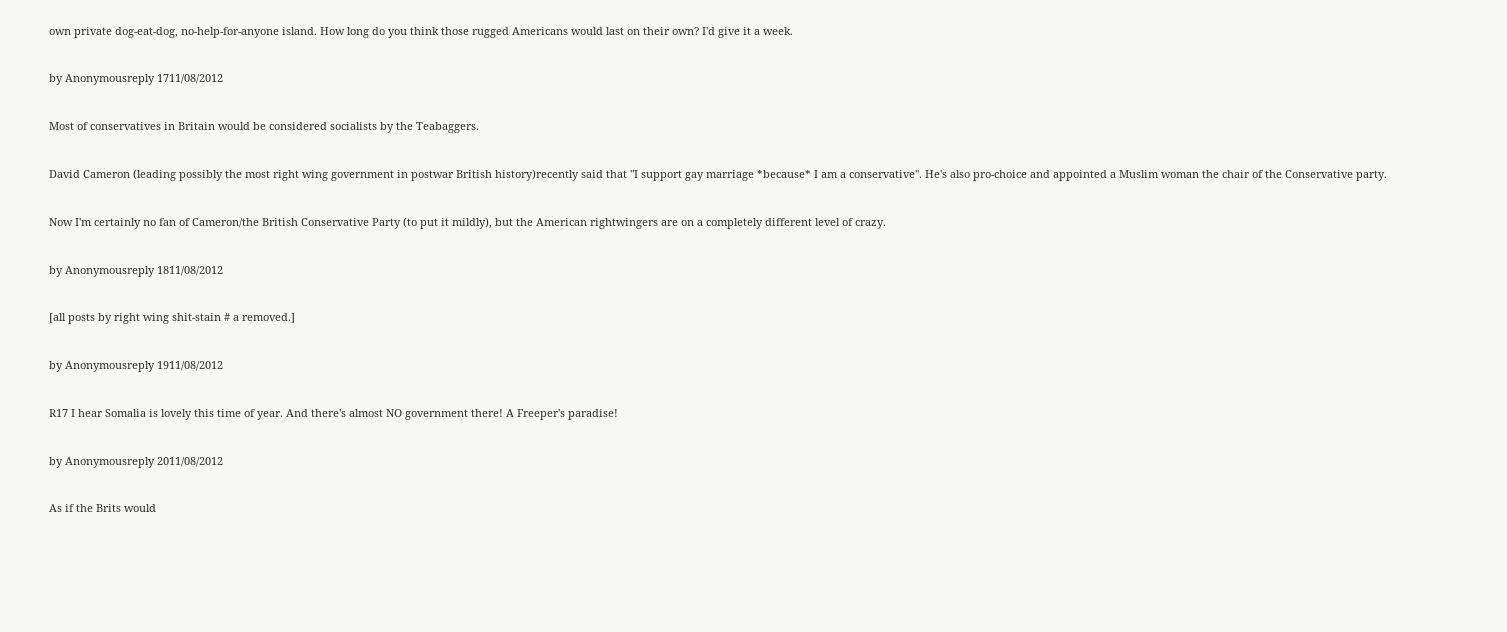own private dog-eat-dog, no-help-for-anyone island. How long do you think those rugged Americans would last on their own? I'd give it a week.

by Anonymousreply 1711/08/2012

Most of conservatives in Britain would be considered socialists by the Teabaggers.

David Cameron (leading possibly the most right wing government in postwar British history)recently said that "I support gay marriage *because* I am a conservative". He's also pro-choice and appointed a Muslim woman the chair of the Conservative party.

Now I'm certainly no fan of Cameron/the British Conservative Party (to put it mildly), but the American rightwingers are on a completely different level of crazy.

by Anonymousreply 1811/08/2012

[all posts by right wing shit-stain # a removed.]

by Anonymousreply 1911/08/2012

R17 I hear Somalia is lovely this time of year. And there's almost NO government there! A Freeper's paradise!

by Anonymousreply 2011/08/2012

As if the Brits would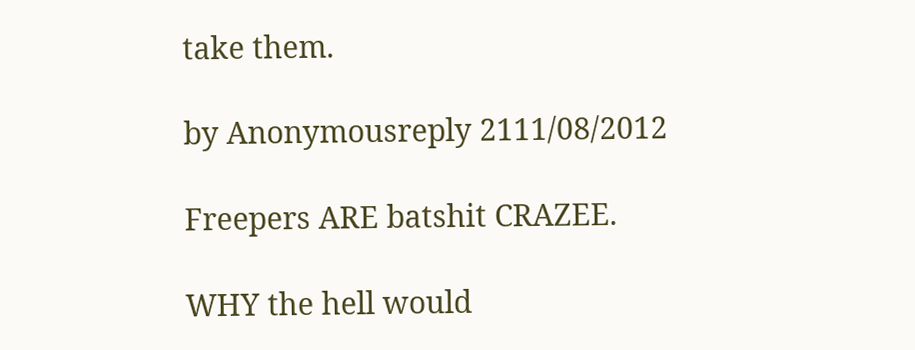take them.

by Anonymousreply 2111/08/2012

Freepers ARE batshit CRAZEE.

WHY the hell would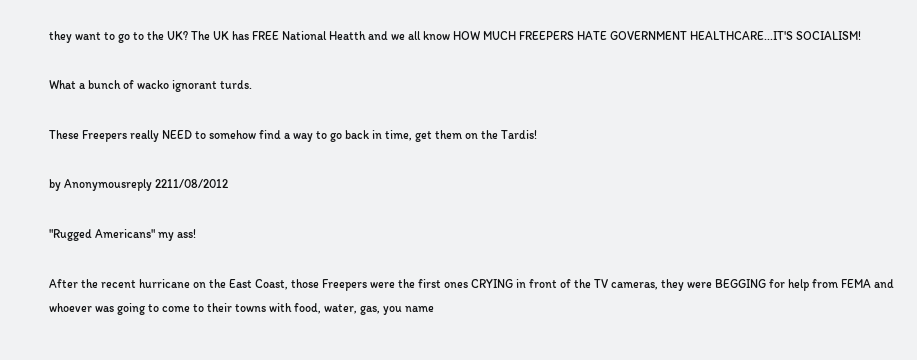they want to go to the UK? The UK has FREE National Heatth and we all know HOW MUCH FREEPERS HATE GOVERNMENT HEALTHCARE...IT'S SOCIALISM!

What a bunch of wacko ignorant turds.

These Freepers really NEED to somehow find a way to go back in time, get them on the Tardis!

by Anonymousreply 2211/08/2012

"Rugged Americans" my ass!

After the recent hurricane on the East Coast, those Freepers were the first ones CRYING in front of the TV cameras, they were BEGGING for help from FEMA and whoever was going to come to their towns with food, water, gas, you name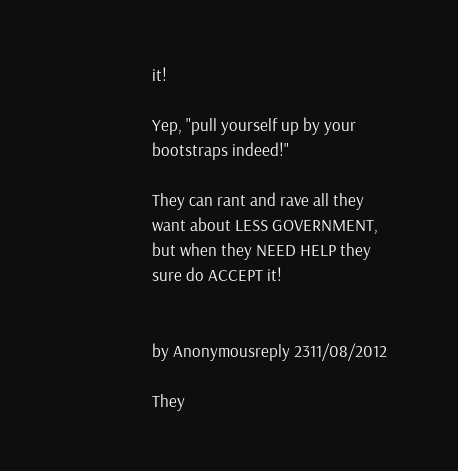it!

Yep, "pull yourself up by your bootstraps indeed!"

They can rant and rave all they want about LESS GOVERNMENT, but when they NEED HELP they sure do ACCEPT it!


by Anonymousreply 2311/08/2012

They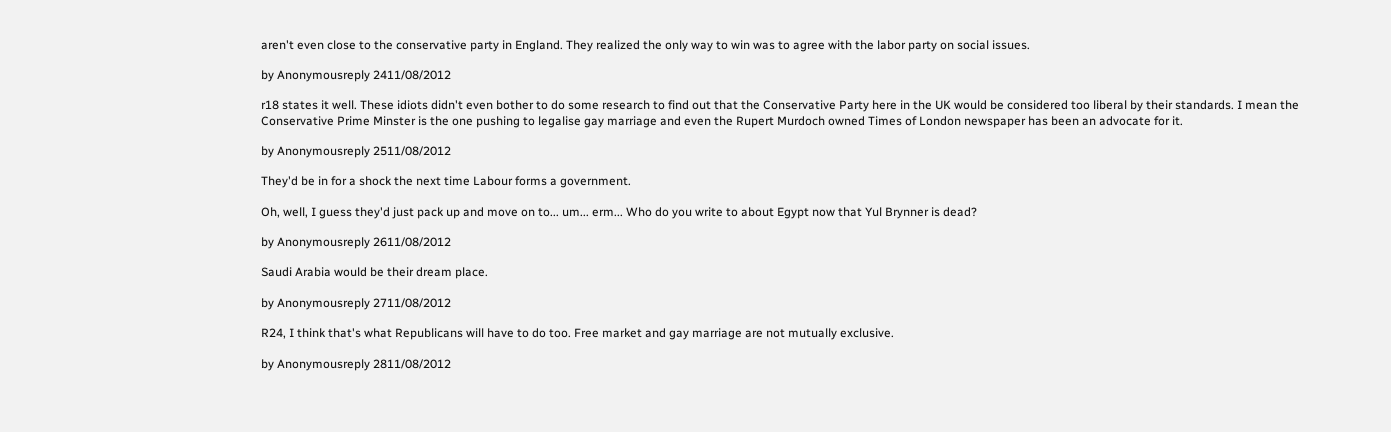aren't even close to the conservative party in England. They realized the only way to win was to agree with the labor party on social issues.

by Anonymousreply 2411/08/2012

r18 states it well. These idiots didn't even bother to do some research to find out that the Conservative Party here in the UK would be considered too liberal by their standards. I mean the Conservative Prime Minster is the one pushing to legalise gay marriage and even the Rupert Murdoch owned Times of London newspaper has been an advocate for it.

by Anonymousreply 2511/08/2012

They'd be in for a shock the next time Labour forms a government.

Oh, well, I guess they'd just pack up and move on to... um... erm... Who do you write to about Egypt now that Yul Brynner is dead?

by Anonymousreply 2611/08/2012

Saudi Arabia would be their dream place.

by Anonymousreply 2711/08/2012

R24, I think that's what Republicans will have to do too. Free market and gay marriage are not mutually exclusive.

by Anonymousreply 2811/08/2012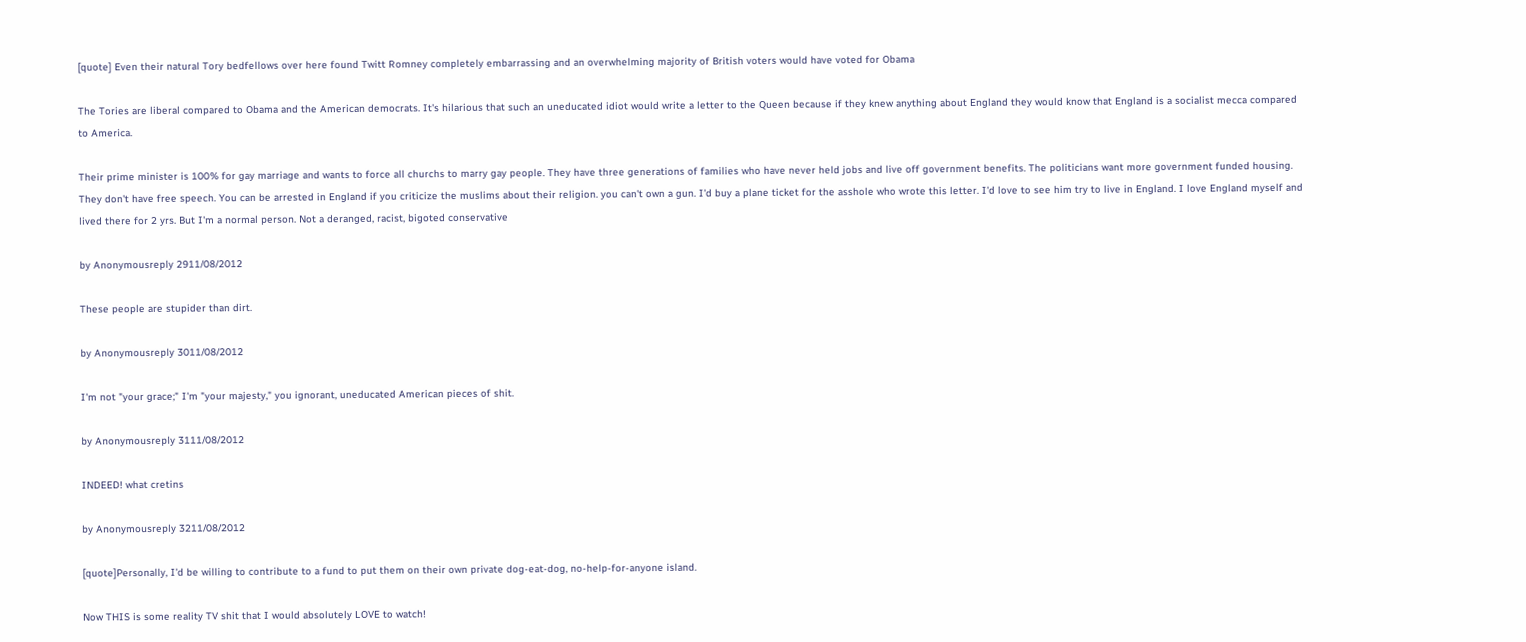[quote] Even their natural Tory bedfellows over here found Twitt Romney completely embarrassing and an overwhelming majority of British voters would have voted for Obama

The Tories are liberal compared to Obama and the American democrats. It's hilarious that such an uneducated idiot would write a letter to the Queen because if they knew anything about England they would know that England is a socialist mecca compared to America.

Their prime minister is 100% for gay marriage and wants to force all churchs to marry gay people. They have three generations of families who have never held jobs and live off government benefits. The politicians want more government funded housing. They don't have free speech. You can be arrested in England if you criticize the muslims about their religion. you can't own a gun. I'd buy a plane ticket for the asshole who wrote this letter. I'd love to see him try to live in England. I love England myself and lived there for 2 yrs. But I'm a normal person. Not a deranged, racist, bigoted conservative

by Anonymousreply 2911/08/2012

These people are stupider than dirt.

by Anonymousreply 3011/08/2012

I'm not "your grace;" I'm "your majesty," you ignorant, uneducated American pieces of shit.

by Anonymousreply 3111/08/2012

INDEED! what cretins

by Anonymousreply 3211/08/2012

[quote]Personally, I'd be willing to contribute to a fund to put them on their own private dog-eat-dog, no-help-for-anyone island.

Now THIS is some reality TV shit that I would absolutely LOVE to watch!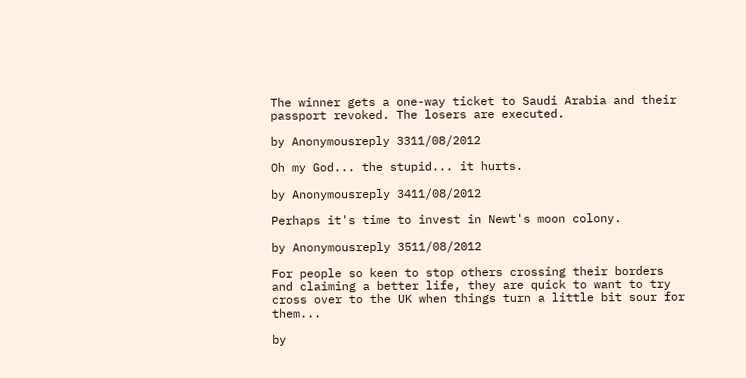The winner gets a one-way ticket to Saudi Arabia and their passport revoked. The losers are executed.

by Anonymousreply 3311/08/2012

Oh my God... the stupid... it hurts.

by Anonymousreply 3411/08/2012

Perhaps it's time to invest in Newt's moon colony.

by Anonymousreply 3511/08/2012

For people so keen to stop others crossing their borders and claiming a better life, they are quick to want to try cross over to the UK when things turn a little bit sour for them...

by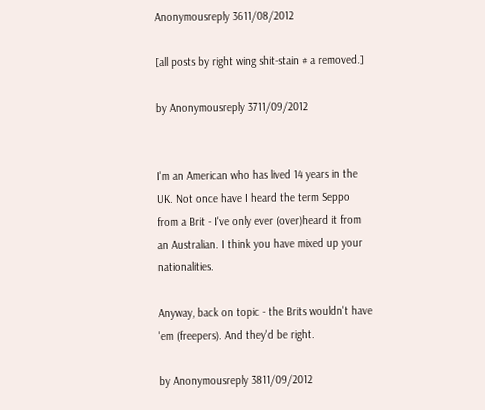Anonymousreply 3611/08/2012

[all posts by right wing shit-stain # a removed.]

by Anonymousreply 3711/09/2012


I'm an American who has lived 14 years in the UK. Not once have I heard the term Seppo from a Brit - I've only ever (over)heard it from an Australian. I think you have mixed up your nationalities.

Anyway, back on topic - the Brits wouldn't have 'em (freepers). And they'd be right.

by Anonymousreply 3811/09/2012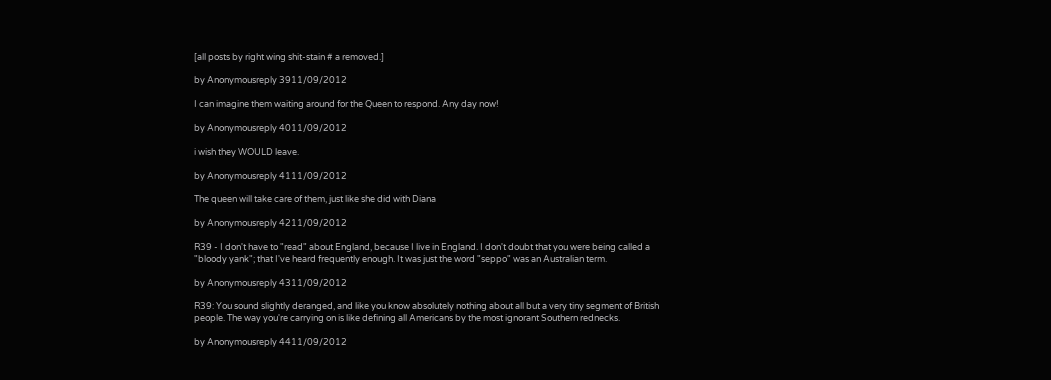[all posts by right wing shit-stain # a removed.]

by Anonymousreply 3911/09/2012

I can imagine them waiting around for the Queen to respond. Any day now!

by Anonymousreply 4011/09/2012

i wish they WOULD leave.

by Anonymousreply 4111/09/2012

The queen will take care of them, just like she did with Diana

by Anonymousreply 4211/09/2012

R39 - I don't have to "read" about England, because I live in England. I don't doubt that you were being called a "bloody yank"; that I've heard frequently enough. It was just the word "seppo" was an Australian term.

by Anonymousreply 4311/09/2012

R39: You sound slightly deranged, and like you know absolutely nothing about all but a very tiny segment of British people. The way you're carrying on is like defining all Americans by the most ignorant Southern rednecks.

by Anonymousreply 4411/09/2012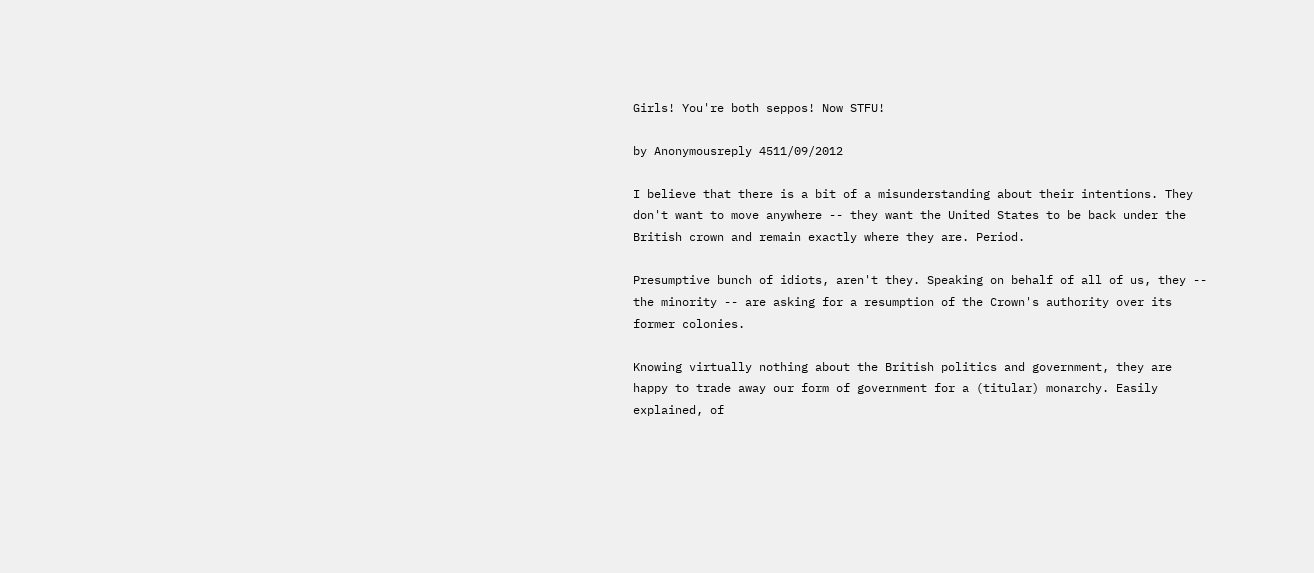Girls! You're both seppos! Now STFU!

by Anonymousreply 4511/09/2012

I believe that there is a bit of a misunderstanding about their intentions. They don't want to move anywhere -- they want the United States to be back under the British crown and remain exactly where they are. Period.

Presumptive bunch of idiots, aren't they. Speaking on behalf of all of us, they -- the minority -- are asking for a resumption of the Crown's authority over its former colonies.

Knowing virtually nothing about the British politics and government, they are happy to trade away our form of government for a (titular) monarchy. Easily explained, of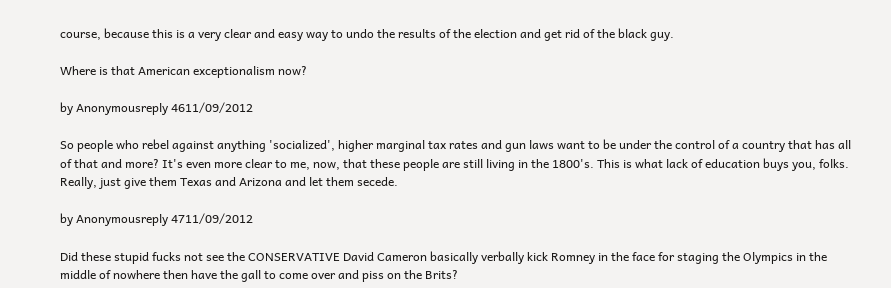course, because this is a very clear and easy way to undo the results of the election and get rid of the black guy.

Where is that American exceptionalism now?

by Anonymousreply 4611/09/2012

So people who rebel against anything 'socialized', higher marginal tax rates and gun laws want to be under the control of a country that has all of that and more? It's even more clear to me, now, that these people are still living in the 1800's. This is what lack of education buys you, folks. Really, just give them Texas and Arizona and let them secede.

by Anonymousreply 4711/09/2012

Did these stupid fucks not see the CONSERVATIVE David Cameron basically verbally kick Romney in the face for staging the Olympics in the middle of nowhere then have the gall to come over and piss on the Brits?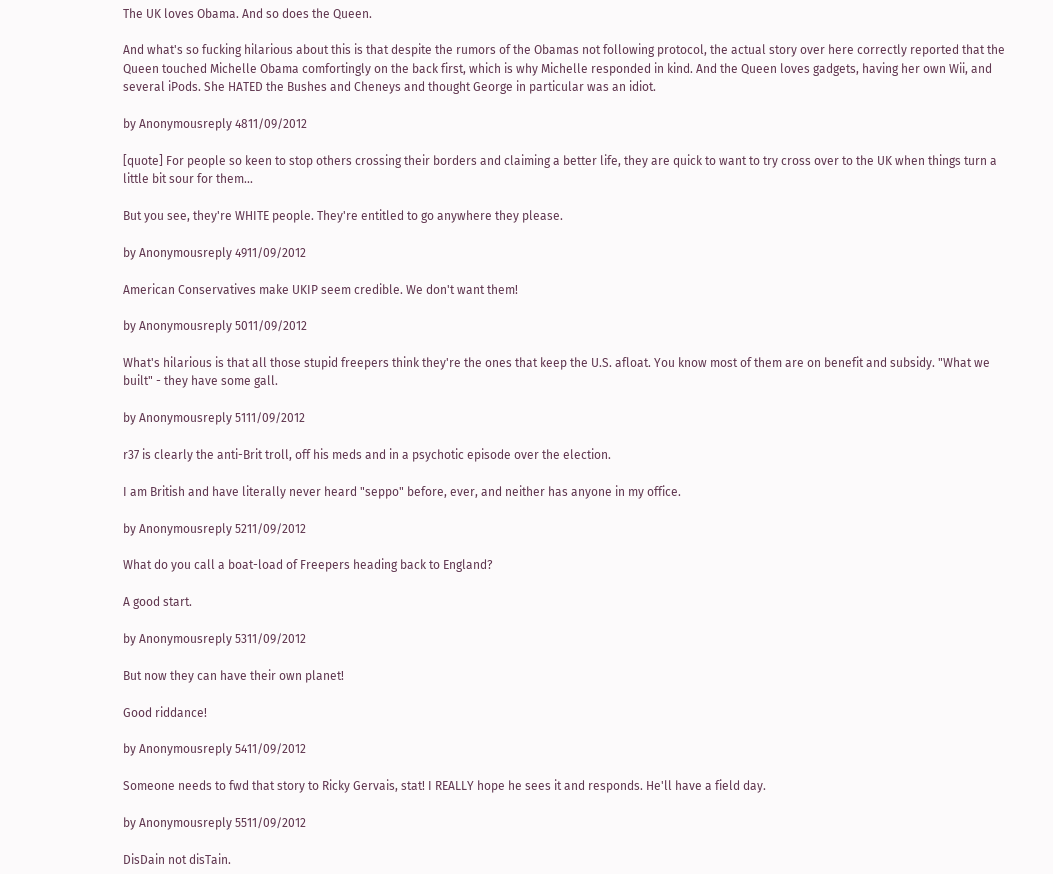The UK loves Obama. And so does the Queen.

And what's so fucking hilarious about this is that despite the rumors of the Obamas not following protocol, the actual story over here correctly reported that the Queen touched Michelle Obama comfortingly on the back first, which is why Michelle responded in kind. And the Queen loves gadgets, having her own Wii, and several iPods. She HATED the Bushes and Cheneys and thought George in particular was an idiot.

by Anonymousreply 4811/09/2012

[quote] For people so keen to stop others crossing their borders and claiming a better life, they are quick to want to try cross over to the UK when things turn a little bit sour for them...

But you see, they're WHITE people. They're entitled to go anywhere they please.

by Anonymousreply 4911/09/2012

American Conservatives make UKIP seem credible. We don't want them!

by Anonymousreply 5011/09/2012

What's hilarious is that all those stupid freepers think they're the ones that keep the U.S. afloat. You know most of them are on benefit and subsidy. "What we built" - they have some gall.

by Anonymousreply 5111/09/2012

r37 is clearly the anti-Brit troll, off his meds and in a psychotic episode over the election.

I am British and have literally never heard "seppo" before, ever, and neither has anyone in my office.

by Anonymousreply 5211/09/2012

What do you call a boat-load of Freepers heading back to England?

A good start.

by Anonymousreply 5311/09/2012

But now they can have their own planet!

Good riddance!

by Anonymousreply 5411/09/2012

Someone needs to fwd that story to Ricky Gervais, stat! I REALLY hope he sees it and responds. He'll have a field day.

by Anonymousreply 5511/09/2012

DisDain not disTain.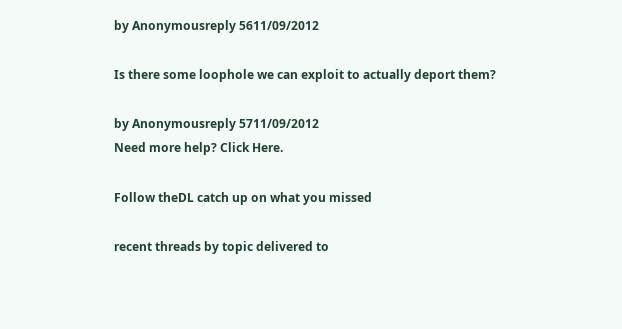by Anonymousreply 5611/09/2012

Is there some loophole we can exploit to actually deport them?

by Anonymousreply 5711/09/2012
Need more help? Click Here.

Follow theDL catch up on what you missed

recent threads by topic delivered to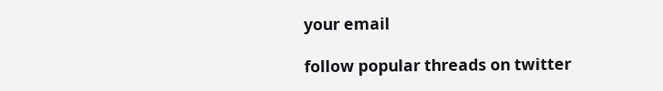your email

follow popular threads on twitter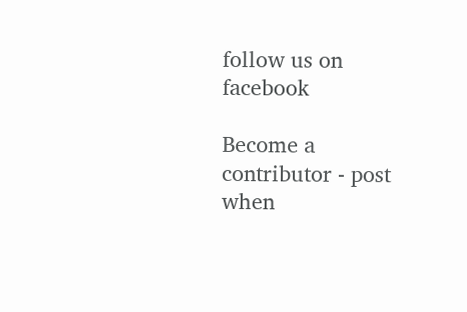follow us on facebook

Become a contributor - post when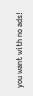you want with no ads!